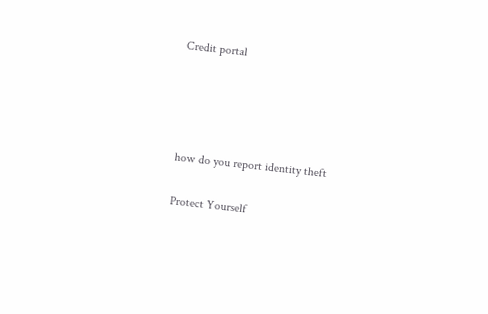Credit portal




how do you report identity theft

Protect Yourself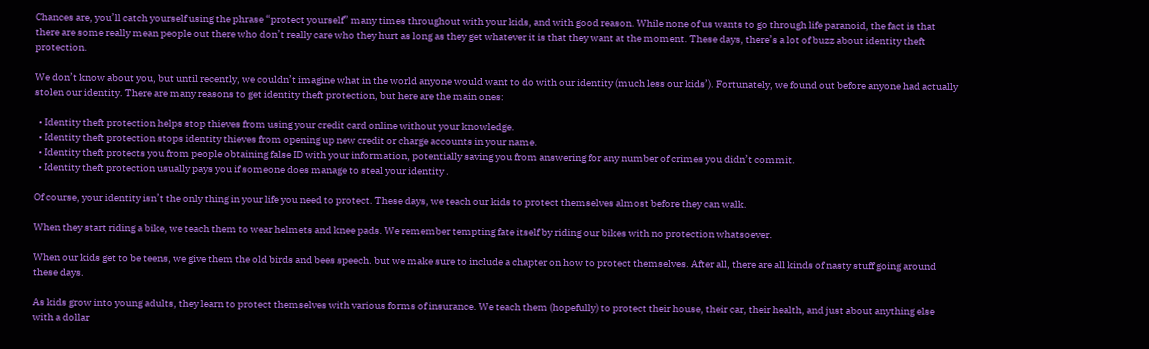Chances are, you’ll catch yourself using the phrase “protect yourself” many times throughout with your kids, and with good reason. While none of us wants to go through life paranoid, the fact is that there are some really mean people out there who don’t really care who they hurt as long as they get whatever it is that they want at the moment. These days, there’s a lot of buzz about identity theft protection.

We don’t know about you, but until recently, we couldn’t imagine what in the world anyone would want to do with our identity (much less our kids’). Fortunately, we found out before anyone had actually stolen our identity. There are many reasons to get identity theft protection, but here are the main ones:

  • Identity theft protection helps stop thieves from using your credit card online without your knowledge.
  • Identity theft protection stops identity thieves from opening up new credit or charge accounts in your name.
  • Identity theft protects you from people obtaining false ID with your information, potentially saving you from answering for any number of crimes you didn’t commit.
  • Identity theft protection usually pays you if someone does manage to steal your identity .

Of course, your identity isn’t the only thing in your life you need to protect. These days, we teach our kids to protect themselves almost before they can walk.

When they start riding a bike, we teach them to wear helmets and knee pads. We remember tempting fate itself by riding our bikes with no protection whatsoever.

When our kids get to be teens, we give them the old birds and bees speech. but we make sure to include a chapter on how to protect themselves. After all, there are all kinds of nasty stuff going around these days.

As kids grow into young adults, they learn to protect themselves with various forms of insurance. We teach them (hopefully) to protect their house, their car, their health, and just about anything else with a dollar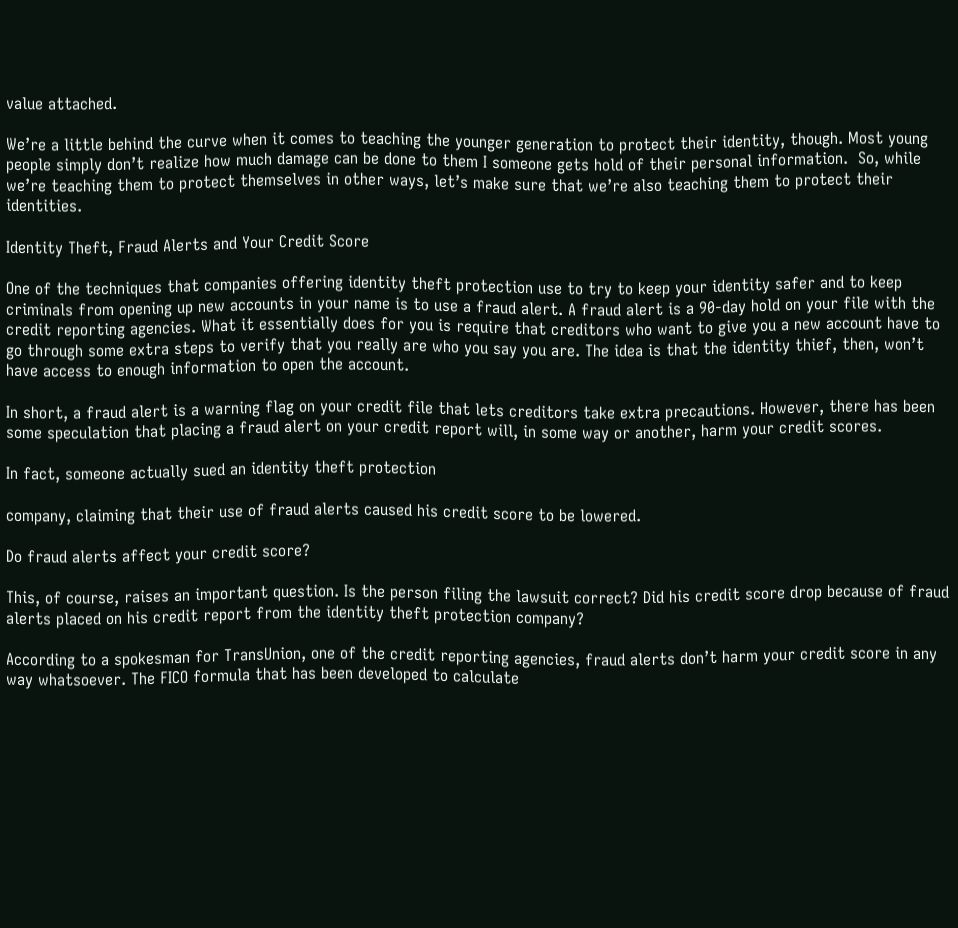value attached.

We’re a little behind the curve when it comes to teaching the younger generation to protect their identity, though. Most young people simply don’t realize how much damage can be done to them I someone gets hold of their personal information.  So, while we’re teaching them to protect themselves in other ways, let’s make sure that we’re also teaching them to protect their identities.

Identity Theft, Fraud Alerts and Your Credit Score

One of the techniques that companies offering identity theft protection use to try to keep your identity safer and to keep criminals from opening up new accounts in your name is to use a fraud alert. A fraud alert is a 90-day hold on your file with the credit reporting agencies. What it essentially does for you is require that creditors who want to give you a new account have to go through some extra steps to verify that you really are who you say you are. The idea is that the identity thief, then, won’t have access to enough information to open the account.

In short, a fraud alert is a warning flag on your credit file that lets creditors take extra precautions. However, there has been some speculation that placing a fraud alert on your credit report will, in some way or another, harm your credit scores.

In fact, someone actually sued an identity theft protection

company, claiming that their use of fraud alerts caused his credit score to be lowered.

Do fraud alerts affect your credit score?

This, of course, raises an important question. Is the person filing the lawsuit correct? Did his credit score drop because of fraud alerts placed on his credit report from the identity theft protection company?

According to a spokesman for TransUnion, one of the credit reporting agencies, fraud alerts don’t harm your credit score in any way whatsoever. The FICO formula that has been developed to calculate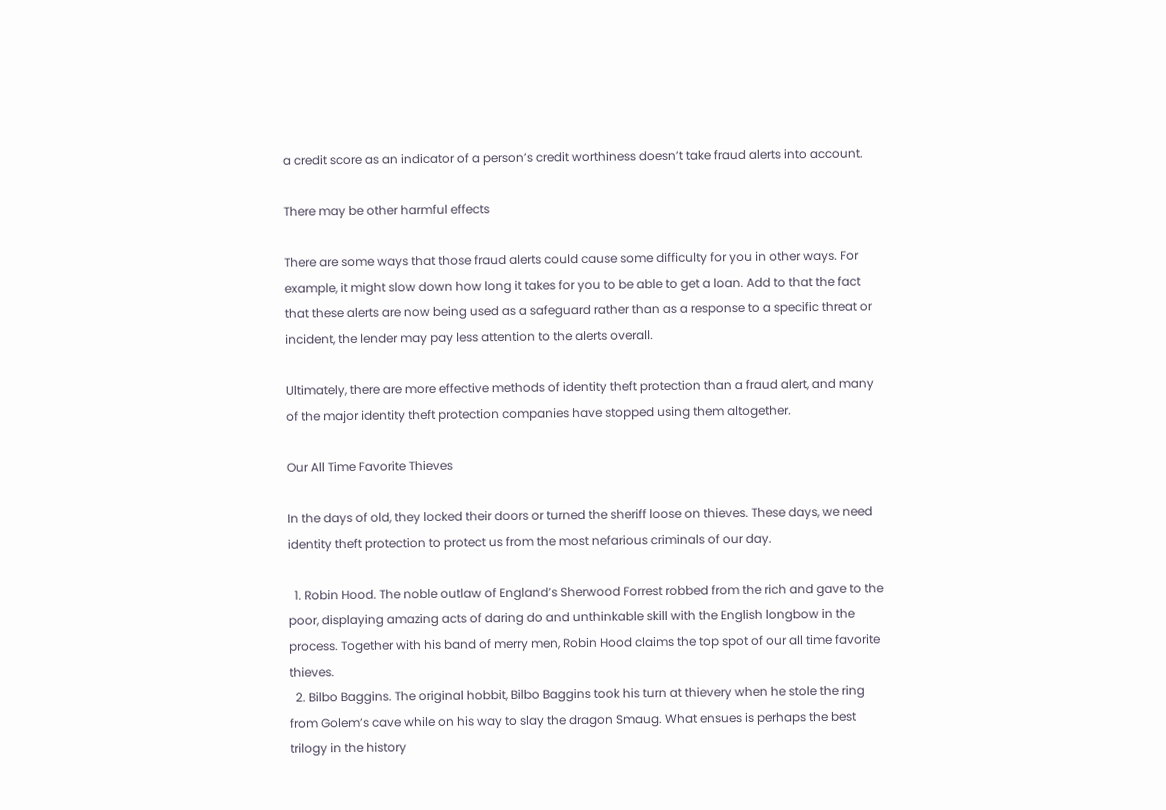a credit score as an indicator of a person’s credit worthiness doesn’t take fraud alerts into account.

There may be other harmful effects

There are some ways that those fraud alerts could cause some difficulty for you in other ways. For example, it might slow down how long it takes for you to be able to get a loan. Add to that the fact that these alerts are now being used as a safeguard rather than as a response to a specific threat or incident, the lender may pay less attention to the alerts overall.

Ultimately, there are more effective methods of identity theft protection than a fraud alert, and many of the major identity theft protection companies have stopped using them altogether.

Our All Time Favorite Thieves

In the days of old, they locked their doors or turned the sheriff loose on thieves. These days, we need identity theft protection to protect us from the most nefarious criminals of our day.

  1. Robin Hood. The noble outlaw of England’s Sherwood Forrest robbed from the rich and gave to the poor, displaying amazing acts of daring do and unthinkable skill with the English longbow in the process. Together with his band of merry men, Robin Hood claims the top spot of our all time favorite thieves.
  2. Bilbo Baggins. The original hobbit, Bilbo Baggins took his turn at thievery when he stole the ring from Golem’s cave while on his way to slay the dragon Smaug. What ensues is perhaps the best trilogy in the history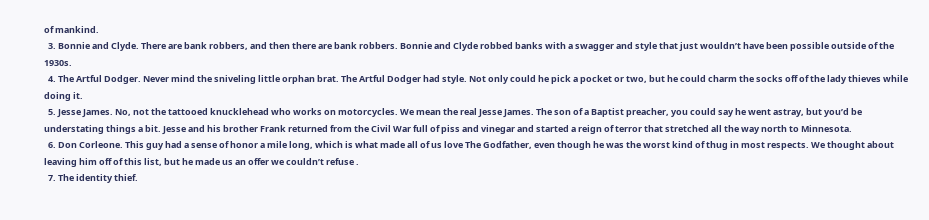of mankind.
  3. Bonnie and Clyde. There are bank robbers, and then there are bank robbers. Bonnie and Clyde robbed banks with a swagger and style that just wouldn’t have been possible outside of the 1930s.
  4. The Artful Dodger. Never mind the sniveling little orphan brat. The Artful Dodger had style. Not only could he pick a pocket or two, but he could charm the socks off of the lady thieves while doing it.
  5. Jesse James. No, not the tattooed knucklehead who works on motorcycles. We mean the real Jesse James. The son of a Baptist preacher, you could say he went astray, but you’d be understating things a bit. Jesse and his brother Frank returned from the Civil War full of piss and vinegar and started a reign of terror that stretched all the way north to Minnesota.
  6. Don Corleone. This guy had a sense of honor a mile long, which is what made all of us love The Godfather, even though he was the worst kind of thug in most respects. We thought about leaving him off of this list, but he made us an offer we couldn’t refuse .
  7. The identity thief.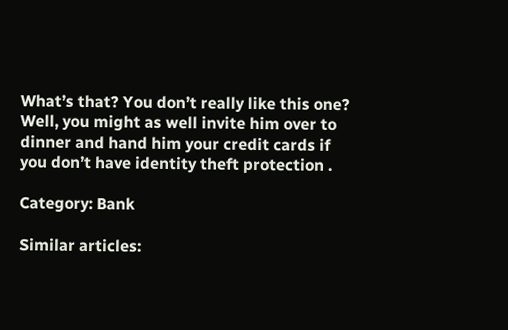What’s that? You don’t really like this one? Well, you might as well invite him over to dinner and hand him your credit cards if you don’t have identity theft protection .

Category: Bank

Similar articles: